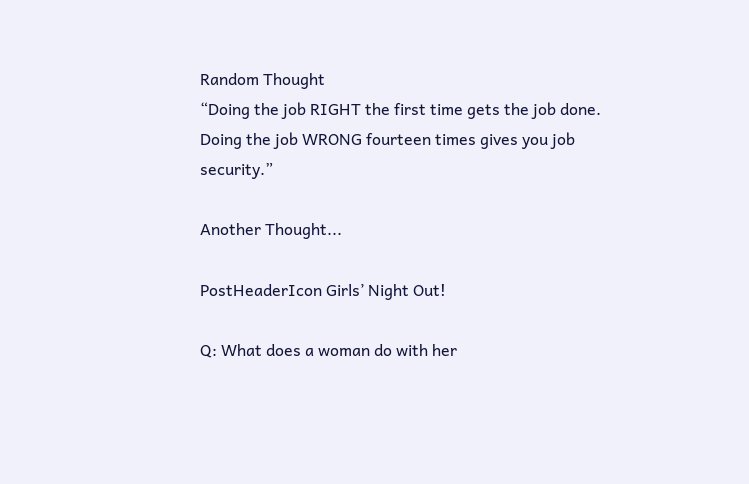Random Thought
“Doing the job RIGHT the first time gets the job done. Doing the job WRONG fourteen times gives you job security.”

Another Thought...

PostHeaderIcon Girls’ Night Out!

Q: What does a woman do with her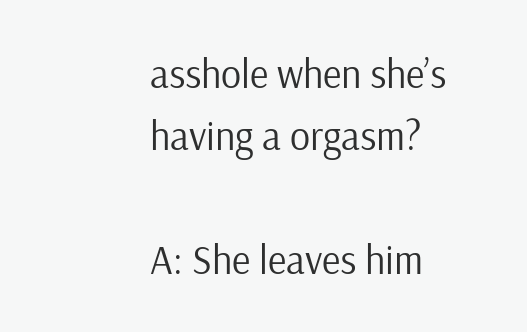asshole when she’s having a orgasm?

A: She leaves him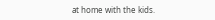at home with the kids.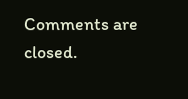Comments are closed.